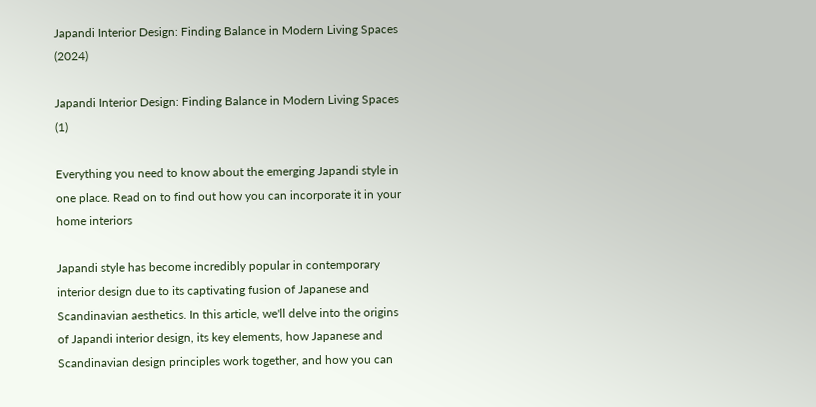Japandi Interior Design: Finding Balance in Modern Living Spaces (2024)

Japandi Interior Design: Finding Balance in Modern Living Spaces (1)

Everything you need to know about the emerging Japandi style in one place. Read on to find out how you can incorporate it in your home interiors

Japandi style has become incredibly popular in contemporary interior design due to its captivating fusion of Japanese and Scandinavian aesthetics. In this article, we'll delve into the origins of Japandi interior design, its key elements, how Japanese and Scandinavian design principles work together, and how you can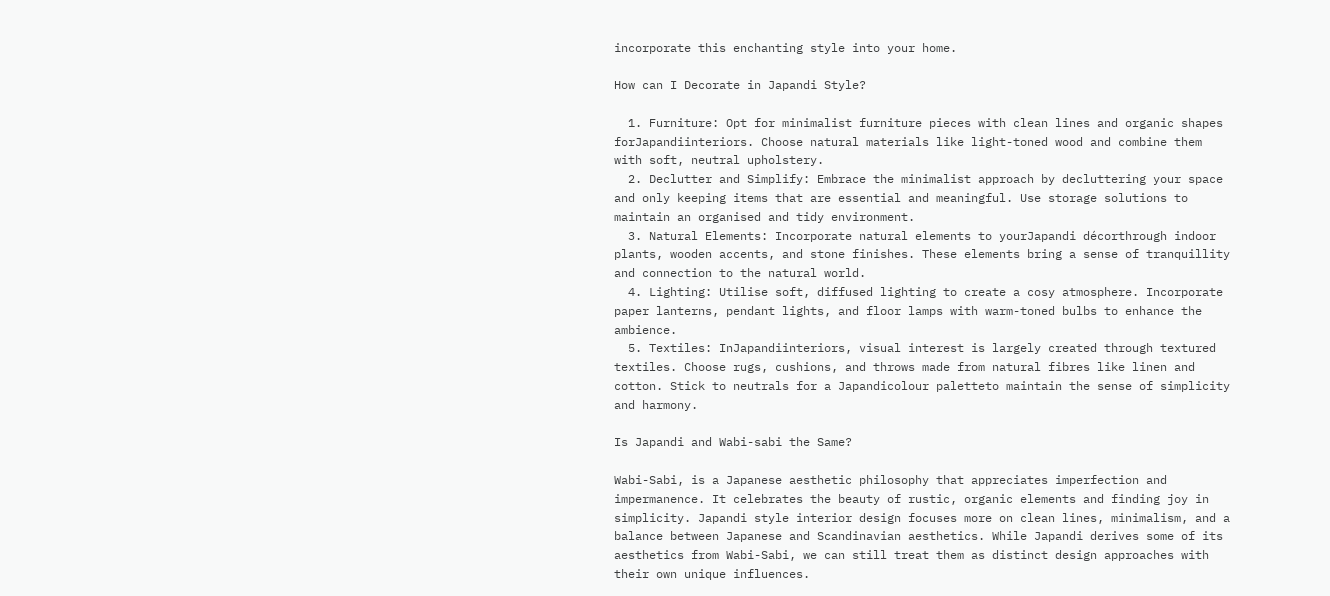incorporate this enchanting style into your home.

How can I Decorate in Japandi Style?

  1. Furniture: Opt for minimalist furniture pieces with clean lines and organic shapes forJapandiinteriors. Choose natural materials like light-toned wood and combine them with soft, neutral upholstery.
  2. Declutter and Simplify: Embrace the minimalist approach by decluttering your space and only keeping items that are essential and meaningful. Use storage solutions to maintain an organised and tidy environment.
  3. Natural Elements: Incorporate natural elements to yourJapandi décorthrough indoor plants, wooden accents, and stone finishes. These elements bring a sense of tranquillity and connection to the natural world.
  4. Lighting: Utilise soft, diffused lighting to create a cosy atmosphere. Incorporate paper lanterns, pendant lights, and floor lamps with warm-toned bulbs to enhance the ambience.
  5. Textiles: InJapandiinteriors, visual interest is largely created through textured textiles. Choose rugs, cushions, and throws made from natural fibres like linen and cotton. Stick to neutrals for a Japandicolour paletteto maintain the sense of simplicity and harmony.

Is Japandi and Wabi-sabi the Same?

Wabi-Sabi, is a Japanese aesthetic philosophy that appreciates imperfection and impermanence. It celebrates the beauty of rustic, organic elements and finding joy in simplicity. Japandi style interior design focuses more on clean lines, minimalism, and a balance between Japanese and Scandinavian aesthetics. While Japandi derives some of its aesthetics from Wabi-Sabi, we can still treat them as distinct design approaches with their own unique influences.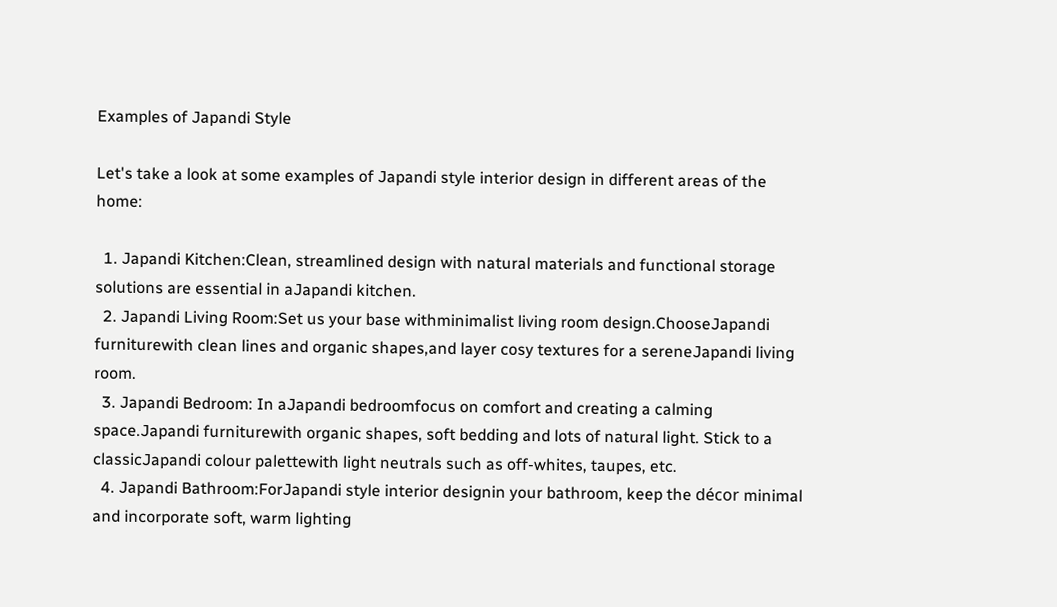Examples of Japandi Style

Let's take a look at some examples of Japandi style interior design in different areas of the home:

  1. Japandi Kitchen:Clean, streamlined design with natural materials and functional storage solutions are essential in aJapandi kitchen.
  2. Japandi Living Room:Set us your base withminimalist living room design.ChooseJapandi furniturewith clean lines and organic shapes,and layer cosy textures for a sereneJapandi living room.
  3. Japandi Bedroom: In aJapandi bedroomfocus on comfort and creating a calming space.Japandi furniturewith organic shapes, soft bedding and lots of natural light. Stick to a classicJapandi colour palettewith light neutrals such as off-whites, taupes, etc.
  4. Japandi Bathroom:ForJapandi style interior designin your bathroom, keep the décor minimal and incorporate soft, warm lighting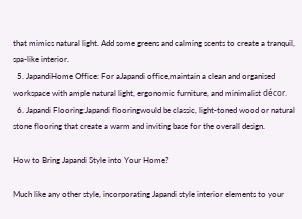that mimics natural light. Add some greens and calming scents to create a tranquil, spa-like interior.
  5. JapandiHome Office: For aJapandi office,maintain a clean and organised workspace with ample natural light, ergonomic furniture, and minimalist décor.
  6. Japandi Flooring:Japandi flooringwould be classic, light-toned wood or natural stone flooring that create a warm and inviting base for the overall design.

How to Bring Japandi Style into Your Home?

Much like any other style, incorporating Japandi style interior elements to your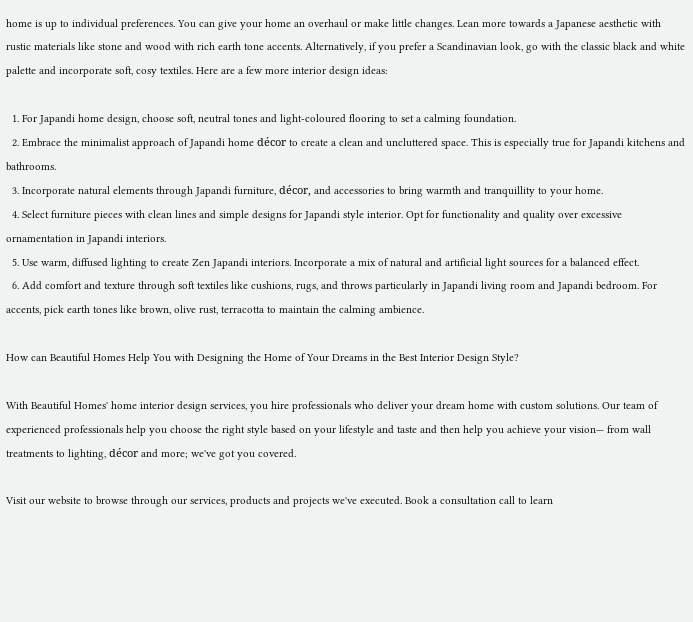home is up to individual preferences. You can give your home an overhaul or make little changes. Lean more towards a Japanese aesthetic with rustic materials like stone and wood with rich earth tone accents. Alternatively, if you prefer a Scandinavian look, go with the classic black and white palette and incorporate soft, cosy textiles. Here are a few more interior design ideas:

  1. For Japandi home design, choose soft, neutral tones and light-coloured flooring to set a calming foundation.
  2. Embrace the minimalist approach of Japandi home décor to create a clean and uncluttered space. This is especially true for Japandi kitchens and bathrooms.
  3. Incorporate natural elements through Japandi furniture, décor, and accessories to bring warmth and tranquillity to your home.
  4. Select furniture pieces with clean lines and simple designs for Japandi style interior. Opt for functionality and quality over excessive ornamentation in Japandi interiors.
  5. Use warm, diffused lighting to create Zen Japandi interiors. Incorporate a mix of natural and artificial light sources for a balanced effect.
  6. Add comfort and texture through soft textiles like cushions, rugs, and throws particularly in Japandi living room and Japandi bedroom. For accents, pick earth tones like brown, olive rust, terracotta to maintain the calming ambience.

How can Beautiful Homes Help You with Designing the Home of Your Dreams in the Best Interior Design Style?

With Beautiful Homes' home interior design services, you hire professionals who deliver your dream home with custom solutions. Our team of experienced professionals help you choose the right style based on your lifestyle and taste and then help you achieve your vision— from wall treatments to lighting, décor and more; we've got you covered.

Visit our website to browse through our services, products and projects we've executed. Book a consultation call to learn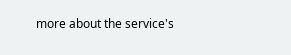more about the service's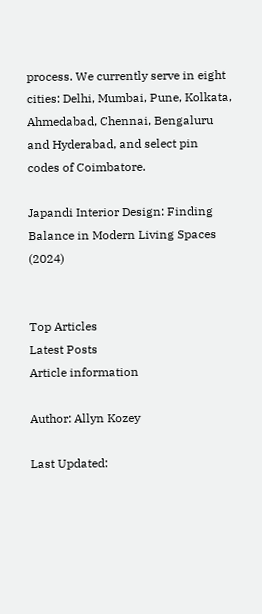process. We currently serve in eight cities: Delhi, Mumbai, Pune, Kolkata, Ahmedabad, Chennai, Bengaluru and Hyderabad, and select pin codes of Coimbatore.

Japandi Interior Design: Finding Balance in Modern Living Spaces (2024)


Top Articles
Latest Posts
Article information

Author: Allyn Kozey

Last Updated: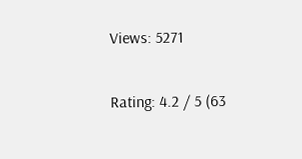Views: 5271

Rating: 4.2 / 5 (63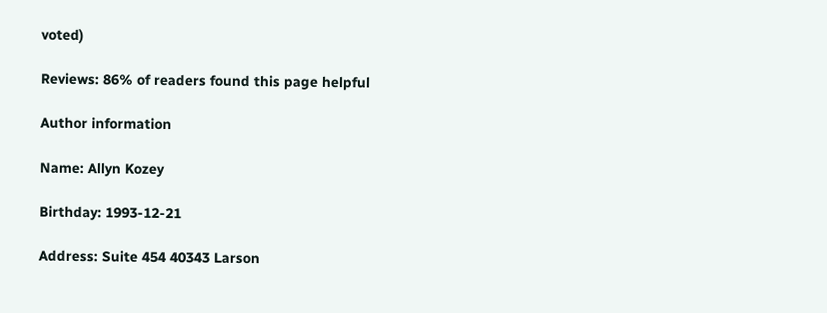voted)

Reviews: 86% of readers found this page helpful

Author information

Name: Allyn Kozey

Birthday: 1993-12-21

Address: Suite 454 40343 Larson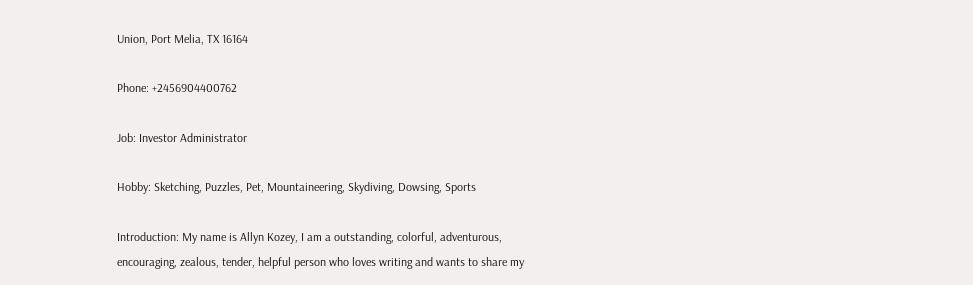Union, Port Melia, TX 16164

Phone: +2456904400762

Job: Investor Administrator

Hobby: Sketching, Puzzles, Pet, Mountaineering, Skydiving, Dowsing, Sports

Introduction: My name is Allyn Kozey, I am a outstanding, colorful, adventurous, encouraging, zealous, tender, helpful person who loves writing and wants to share my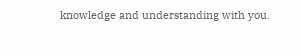knowledge and understanding with you.